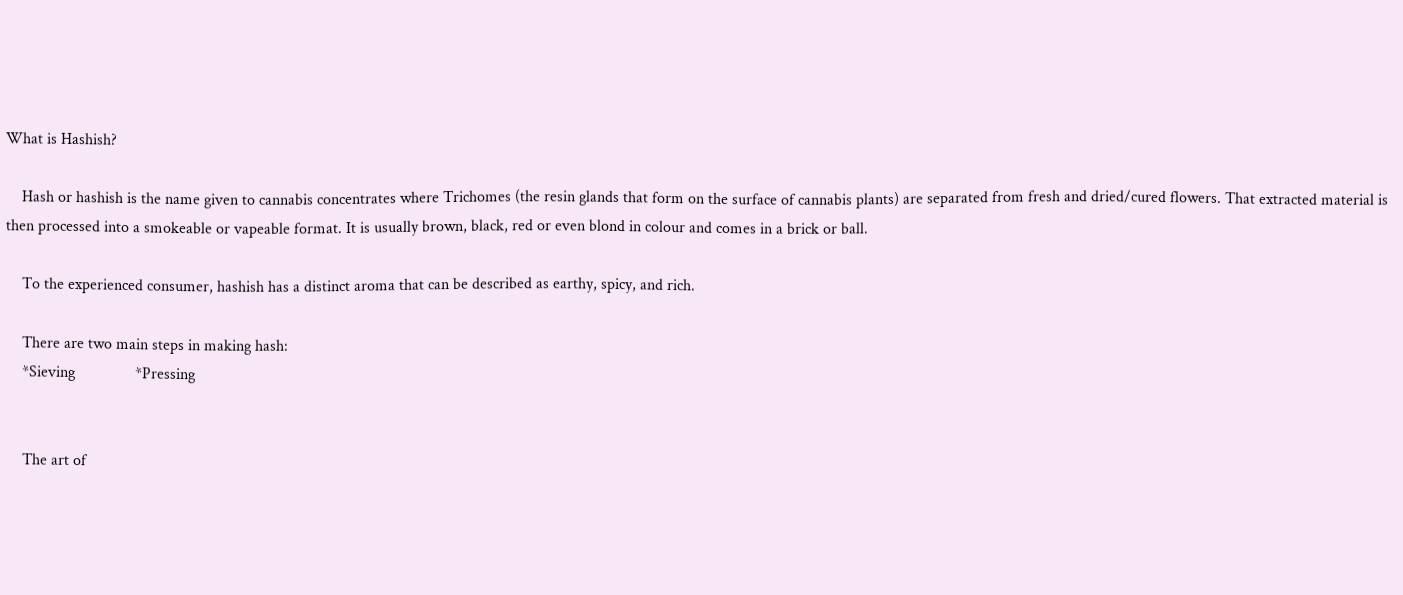What is Hashish?

    Hash or hashish is the name given to cannabis concentrates where Trichomes (the resin glands that form on the surface of cannabis plants) are separated from fresh and dried/cured flowers. That extracted material is then processed into a smokeable or vapeable format. It is usually brown, black, red or even blond in colour and comes in a brick or ball.

    To the experienced consumer, hashish has a distinct aroma that can be described as earthy, spicy, and rich.

    There are two main steps in making hash:
    *Sieving               *Pressing


    The art of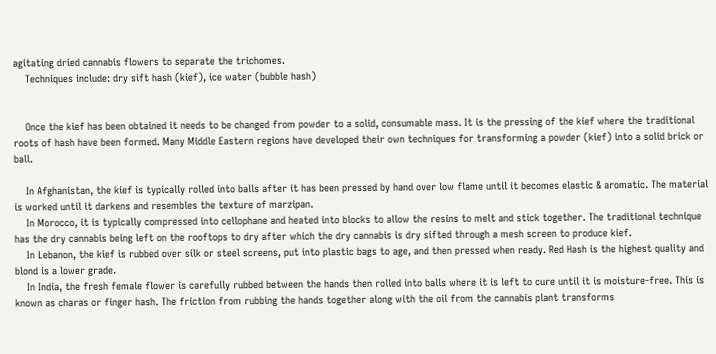agitating dried cannabis flowers to separate the trichomes.
    Techniques include: dry sift hash (kief), ice water (bubble hash)


    Once the kief has been obtained it needs to be changed from powder to a solid, consumable mass. It is the pressing of the kief where the traditional roots of hash have been formed. Many Middle Eastern regions have developed their own techniques for transforming a powder (kief) into a solid brick or ball.

    In Afghanistan, the kief is typically rolled into balls after it has been pressed by hand over low flame until it becomes elastic & aromatic. The material is worked until it darkens and resembles the texture of marzipan.
    In Morocco, it is typically compressed into cellophane and heated into blocks to allow the resins to melt and stick together. The traditional technique has the dry cannabis being left on the rooftops to dry after which the dry cannabis is dry sifted through a mesh screen to produce kief.
    In Lebanon, the kief is rubbed over silk or steel screens, put into plastic bags to age, and then pressed when ready. Red Hash is the highest quality and blond is a lower grade.
    In India, the fresh female flower is carefully rubbed between the hands then rolled into balls where it is left to cure until it is moisture-free. This is known as charas or finger hash. The friction from rubbing the hands together along with the oil from the cannabis plant transforms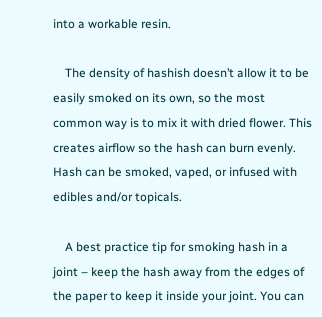into a workable resin.

    The density of hashish doesn’t allow it to be easily smoked on its own, so the most common way is to mix it with dried flower. This creates airflow so the hash can burn evenly. Hash can be smoked, vaped, or infused with edibles and/or topicals.

    A best practice tip for smoking hash in a joint – keep the hash away from the edges of the paper to keep it inside your joint. You can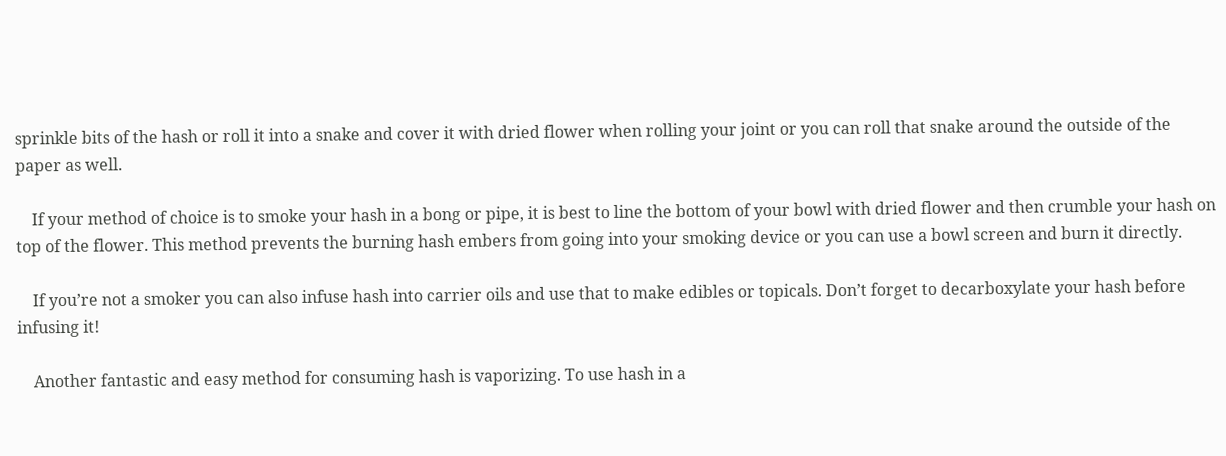sprinkle bits of the hash or roll it into a snake and cover it with dried flower when rolling your joint or you can roll that snake around the outside of the paper as well.

    If your method of choice is to smoke your hash in a bong or pipe, it is best to line the bottom of your bowl with dried flower and then crumble your hash on top of the flower. This method prevents the burning hash embers from going into your smoking device or you can use a bowl screen and burn it directly.

    If you’re not a smoker you can also infuse hash into carrier oils and use that to make edibles or topicals. Don’t forget to decarboxylate your hash before infusing it!

    Another fantastic and easy method for consuming hash is vaporizing. To use hash in a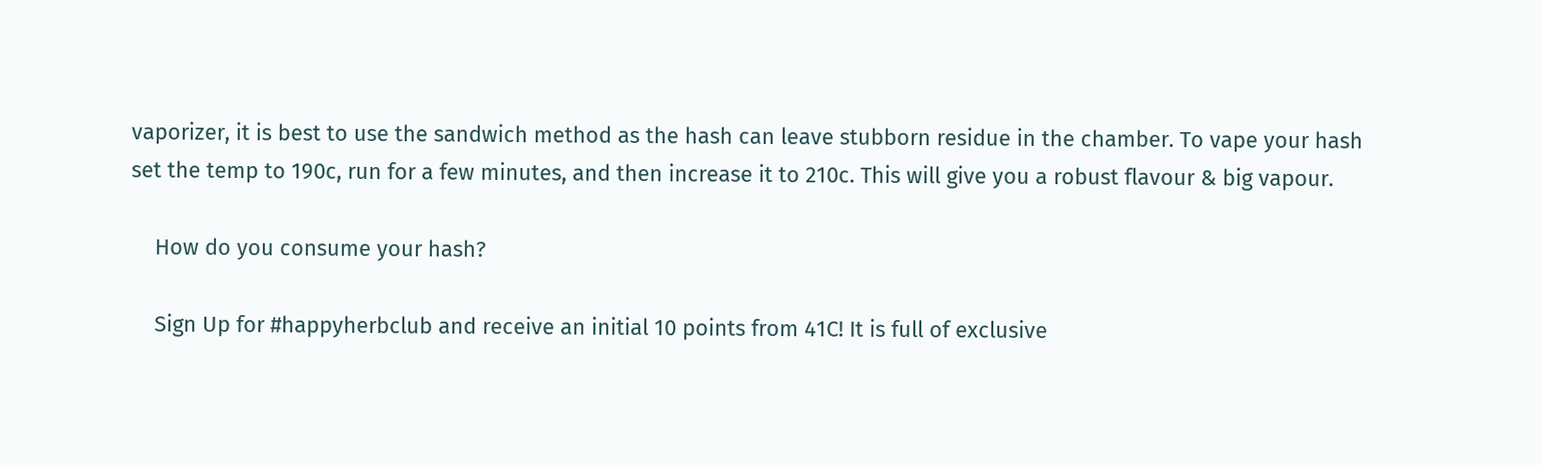vaporizer, it is best to use the sandwich method as the hash can leave stubborn residue in the chamber. To vape your hash set the temp to 190c, run for a few minutes, and then increase it to 210c. This will give you a robust flavour & big vapour.

    How do you consume your hash?

    Sign Up for #happyherbclub and receive an initial 10 points from 41C! It is full of exclusive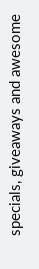specials, giveaways and awesome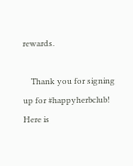rewards.

    Thank you for signing up for #happyherbclub! Here is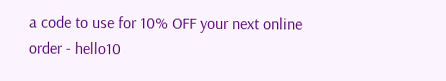a code to use for 10% OFF your next online order - hello10